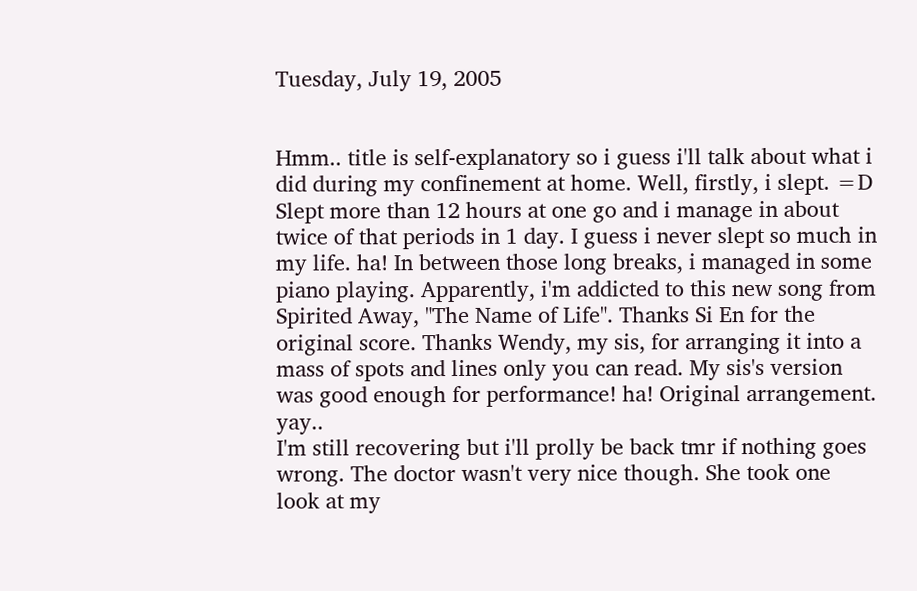Tuesday, July 19, 2005


Hmm.. title is self-explanatory so i guess i'll talk about what i did during my confinement at home. Well, firstly, i slept. =D Slept more than 12 hours at one go and i manage in about twice of that periods in 1 day. I guess i never slept so much in my life. ha! In between those long breaks, i managed in some piano playing. Apparently, i'm addicted to this new song from Spirited Away, "The Name of Life". Thanks Si En for the original score. Thanks Wendy, my sis, for arranging it into a mass of spots and lines only you can read. My sis's version was good enough for performance! ha! Original arrangement. yay..
I'm still recovering but i'll prolly be back tmr if nothing goes wrong. The doctor wasn't very nice though. She took one look at my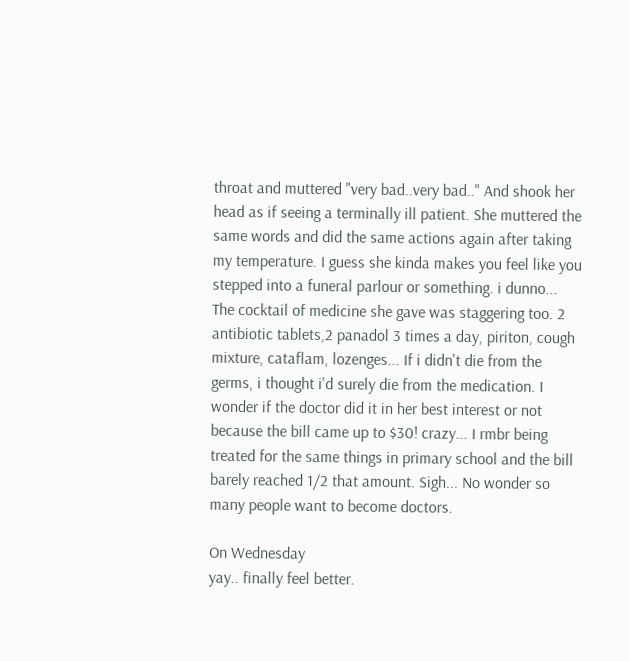throat and muttered "very bad..very bad.." And shook her head as if seeing a terminally ill patient. She muttered the same words and did the same actions again after taking my temperature. I guess she kinda makes you feel like you stepped into a funeral parlour or something. i dunno...
The cocktail of medicine she gave was staggering too. 2 antibiotic tablets,2 panadol 3 times a day, piriton, cough mixture, cataflam, lozenges... If i didn't die from the germs, i thought i'd surely die from the medication. I wonder if the doctor did it in her best interest or not because the bill came up to $30! crazy... I rmbr being treated for the same things in primary school and the bill barely reached 1/2 that amount. Sigh... No wonder so many people want to become doctors.

On Wednesday
yay.. finally feel better.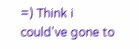=) Think i could've gone to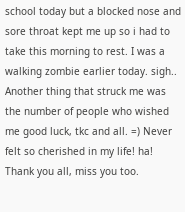school today but a blocked nose and sore throat kept me up so i had to take this morning to rest. I was a walking zombie earlier today. sigh.. Another thing that struck me was the number of people who wished me good luck, tkc and all. =) Never felt so cherished in my life! ha! Thank you all, miss you too.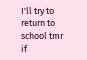I'll try to return to school tmr if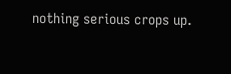nothing serious crops up.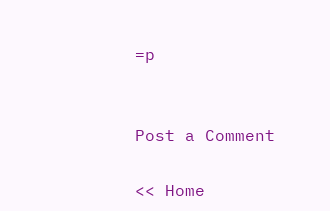=p


Post a Comment

<< Home